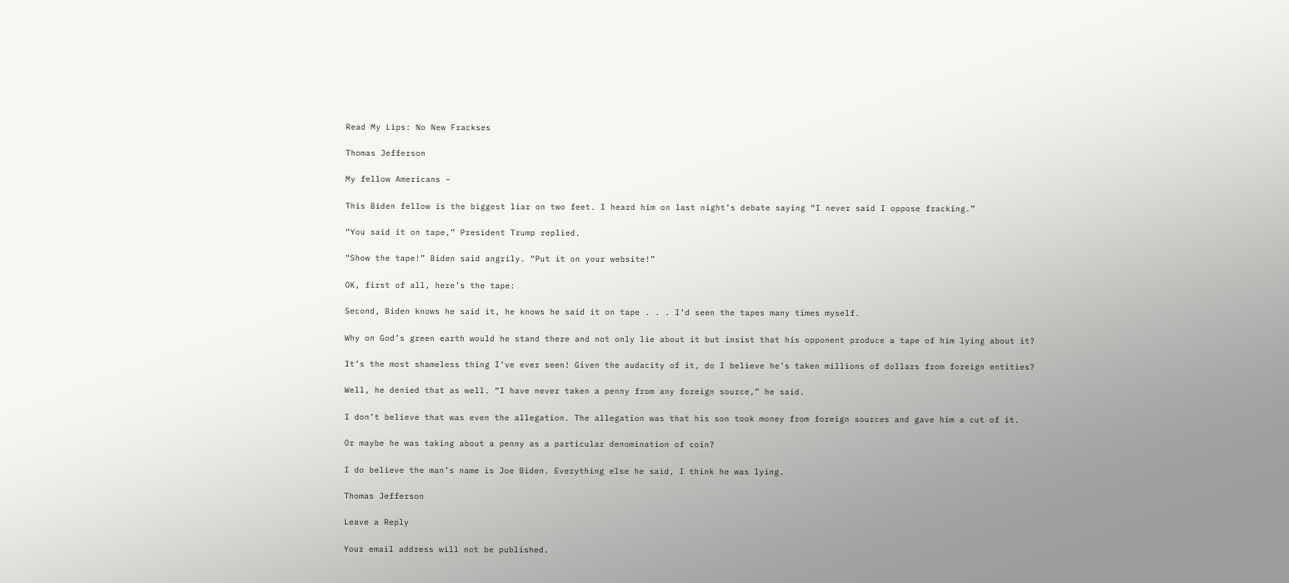Read My Lips: No New Frackses

Thomas Jefferson

My fellow Americans –

This Biden fellow is the biggest liar on two feet. I heard him on last night’s debate saying “I never said I oppose fracking.”

“You said it on tape,” President Trump replied.

“Show the tape!” Biden said angrily. “Put it on your website!”

OK, first of all, here’s the tape:

Second, Biden knows he said it, he knows he said it on tape . . . I’d seen the tapes many times myself.

Why on God’s green earth would he stand there and not only lie about it but insist that his opponent produce a tape of him lying about it?

It’s the most shameless thing I’ve ever seen! Given the audacity of it, do I believe he’s taken millions of dollars from foreign entities?

Well, he denied that as well. “I have never taken a penny from any foreign source,” he said.

I don’t believe that was even the allegation. The allegation was that his son took money from foreign sources and gave him a cut of it.

Or maybe he was taking about a penny as a particular denomination of coin?

I do believe the man’s name is Joe Biden. Everything else he said, I think he was lying.

Thomas Jefferson

Leave a Reply

Your email address will not be published.